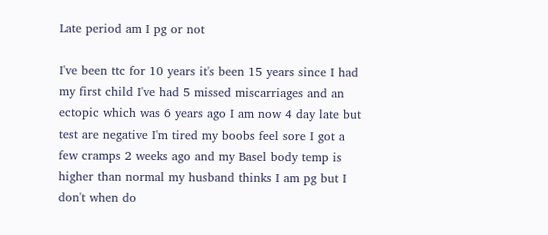Late period am I pg or not

I've been ttc for 10 years it's been 15 years since I had my first child I've had 5 missed miscarriages and an ectopic which was 6 years ago I am now 4 day late but test are negative I'm tired my boobs feel sore I got a few cramps 2 weeks ago and my Basel body temp is higher than normal my husband thinks I am pg but I don't when do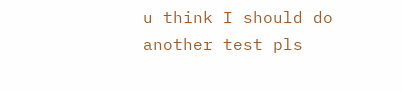u think I should do another test pls